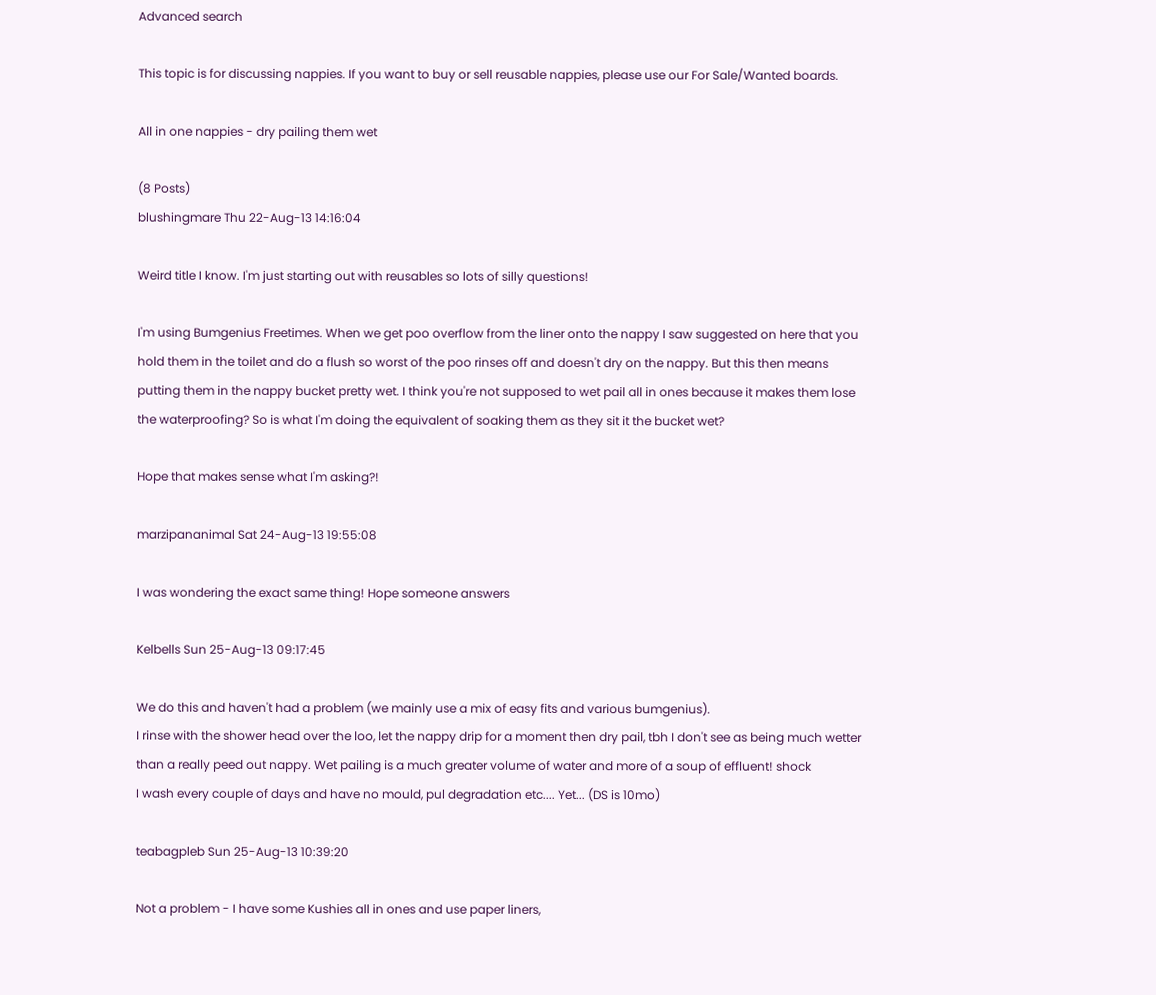Advanced search

This topic is for discussing nappies. If you want to buy or sell reusable nappies, please use our For Sale/Wanted boards.

All in one nappies - dry pailing them wet

(8 Posts)
blushingmare Thu 22-Aug-13 14:16:04

Weird title I know. I'm just starting out with reusables so lots of silly questions!

I'm using Bumgenius Freetimes. When we get poo overflow from the liner onto the nappy I saw suggested on here that you hold them in the toilet and do a flush so worst of the poo rinses off and doesn't dry on the nappy. But this then means putting them in the nappy bucket pretty wet. I think you're not supposed to wet pail all in ones because it makes them lose the waterproofing? So is what I'm doing the equivalent of soaking them as they sit it the bucket wet?

Hope that makes sense what I'm asking?!

marzipananimal Sat 24-Aug-13 19:55:08

I was wondering the exact same thing! Hope someone answers

Kelbells Sun 25-Aug-13 09:17:45

We do this and haven't had a problem (we mainly use a mix of easy fits and various bumgenius).
I rinse with the shower head over the loo, let the nappy drip for a moment then dry pail, tbh I don't see as being much wetter than a really peed out nappy. Wet pailing is a much greater volume of water and more of a soup of effluent! shock
I wash every couple of days and have no mould, pul degradation etc.... Yet... (DS is 10mo)

teabagpleb Sun 25-Aug-13 10:39:20

Not a problem - I have some Kushies all in ones and use paper liners,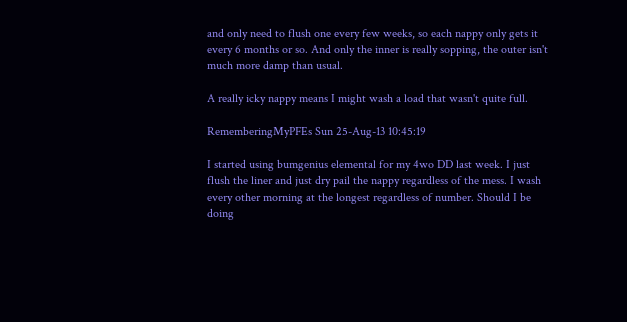and only need to flush one every few weeks, so each nappy only gets it every 6 months or so. And only the inner is really sopping, the outer isn't much more damp than usual.

A really icky nappy means I might wash a load that wasn't quite full.

RememberingMyPFEs Sun 25-Aug-13 10:45:19

I started using bumgenius elemental for my 4wo DD last week. I just flush the liner and just dry pail the nappy regardless of the mess. I wash every other morning at the longest regardless of number. Should I be doing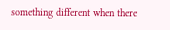something different when there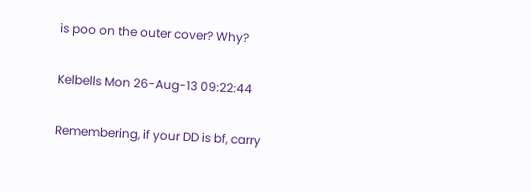is poo on the outer cover? Why?

Kelbells Mon 26-Aug-13 09:22:44

Remembering, if your DD is bf, carry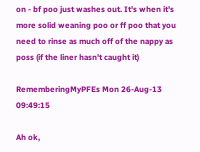on - bf poo just washes out. It's when it's more solid weaning poo or ff poo that you need to rinse as much off of the nappy as poss (if the liner hasn't caught it)

RememberingMyPFEs Mon 26-Aug-13 09:49:15

Ah ok,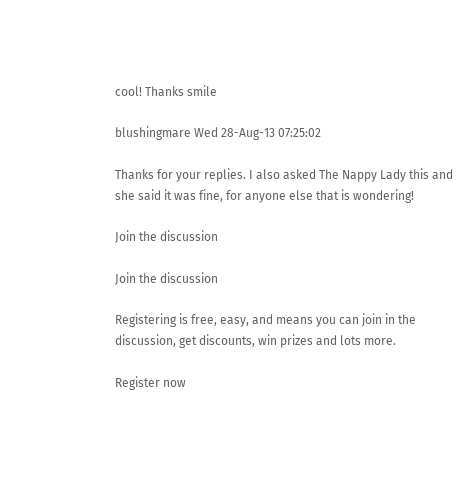cool! Thanks smile

blushingmare Wed 28-Aug-13 07:25:02

Thanks for your replies. I also asked The Nappy Lady this and she said it was fine, for anyone else that is wondering!

Join the discussion

Join the discussion

Registering is free, easy, and means you can join in the discussion, get discounts, win prizes and lots more.

Register now